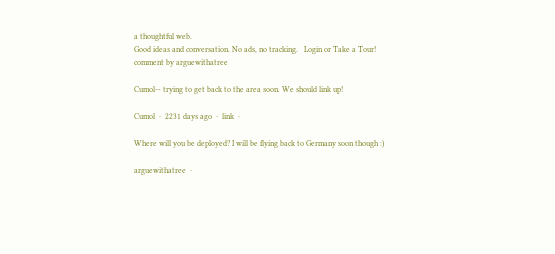a thoughtful web.
Good ideas and conversation. No ads, no tracking.   Login or Take a Tour!
comment by arguewithatree

Cumol-- trying to get back to the area soon. We should link up!

Cumol  ·  2231 days ago  ·  link  ·

Where will you be deployed? I will be flying back to Germany soon though :)

arguewithatree  ·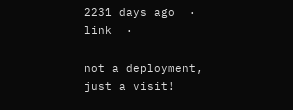2231 days ago  ·  link  ·

not a deployment, just a visit!